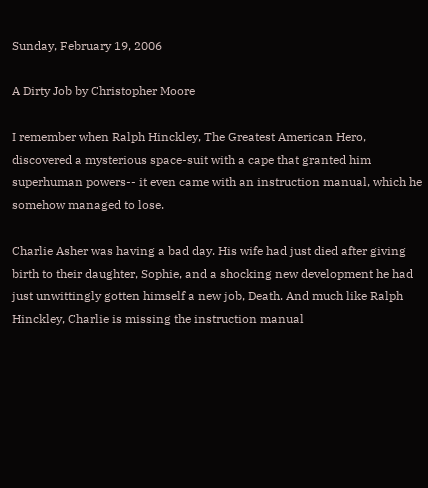Sunday, February 19, 2006

A Dirty Job by Christopher Moore

I remember when Ralph Hinckley, The Greatest American Hero, discovered a mysterious space-suit with a cape that granted him superhuman powers-- it even came with an instruction manual, which he somehow managed to lose.

Charlie Asher was having a bad day. His wife had just died after giving birth to their daughter, Sophie, and a shocking new development he had just unwittingly gotten himself a new job, Death. And much like Ralph Hinckley, Charlie is missing the instruction manual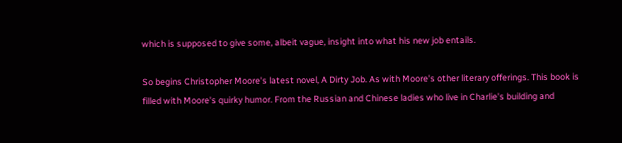which is supposed to give some, albeit vague, insight into what his new job entails.

So begins Christopher Moore's latest novel, A Dirty Job. As with Moore's other literary offerings. This book is filled with Moore's quirky humor. From the Russian and Chinese ladies who live in Charlie's building and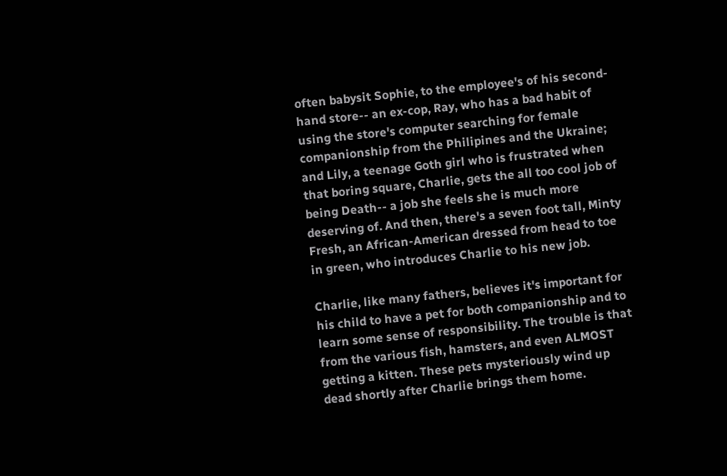often babysit Sophie, to the employee's of his second-hand store-- an ex-cop, Ray, who has a bad habit of using the store's computer searching for female companionship from the Philipines and the Ukraine; and Lily, a teenage Goth girl who is frustrated when that boring square, Charlie, gets the all too cool job of being Death-- a job she feels she is much more deserving of. And then, there's a seven foot tall, Minty Fresh, an African-American dressed from head to toe in green, who introduces Charlie to his new job.

Charlie, like many fathers, believes it's important for his child to have a pet for both companionship and to learn some sense of responsibility. The trouble is that from the various fish, hamsters, and even ALMOST getting a kitten. These pets mysteriously wind up dead shortly after Charlie brings them home.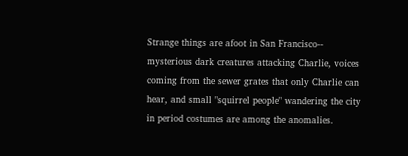Strange things are afoot in San Francisco-- mysterious dark creatures attacking Charlie, voices coming from the sewer grates that only Charlie can hear, and small "squirrel people" wandering the city in period costumes are among the anomalies.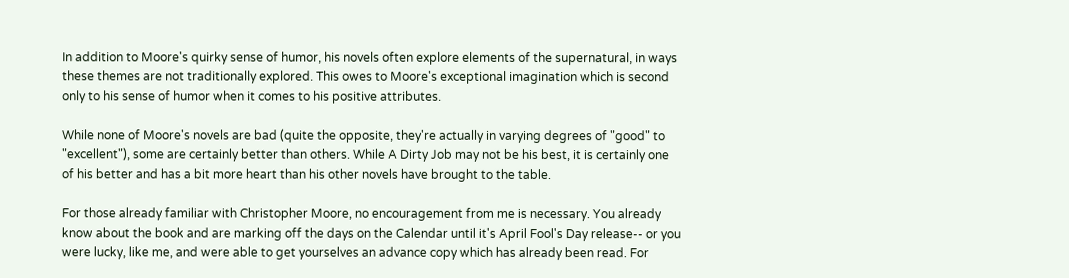In addition to Moore's quirky sense of humor, his novels often explore elements of the supernatural, in ways these themes are not traditionally explored. This owes to Moore's exceptional imagination which is second only to his sense of humor when it comes to his positive attributes.

While none of Moore's novels are bad (quite the opposite, they're actually in varying degrees of "good" to "excellent"), some are certainly better than others. While A Dirty Job may not be his best, it is certainly one of his better and has a bit more heart than his other novels have brought to the table.

For those already familiar with Christopher Moore, no encouragement from me is necessary. You already know about the book and are marking off the days on the Calendar until it's April Fool's Day release-- or you were lucky, like me, and were able to get yourselves an advance copy which has already been read. For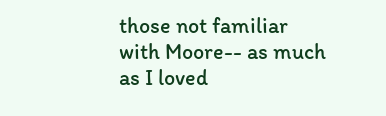those not familiar with Moore-- as much as I loved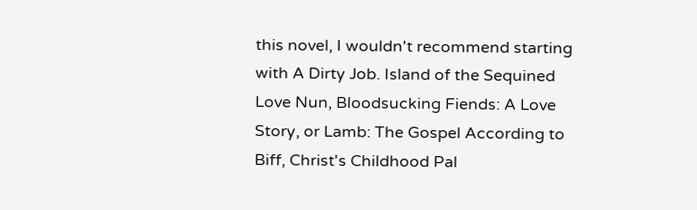this novel, I wouldn't recommend starting with A Dirty Job. Island of the Sequined Love Nun, Bloodsucking Fiends: A Love Story, or Lamb: The Gospel According to Biff, Christ's Childhood Pal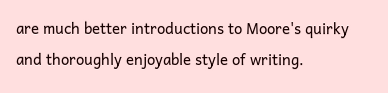are much better introductions to Moore's quirky and thoroughly enjoyable style of writing.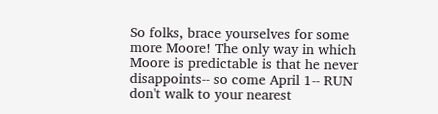So folks, brace yourselves for some more Moore! The only way in which Moore is predictable is that he never disappoints-- so come April 1-- RUN don't walk to your nearest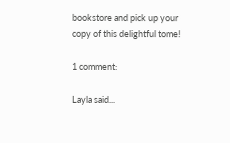bookstore and pick up your copy of this delightful tome!

1 comment:

Layla said...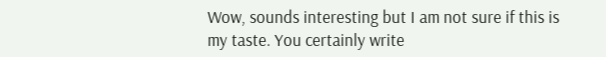Wow, sounds interesting but I am not sure if this is my taste. You certainly write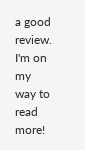a good review. I'm on my way to read more!